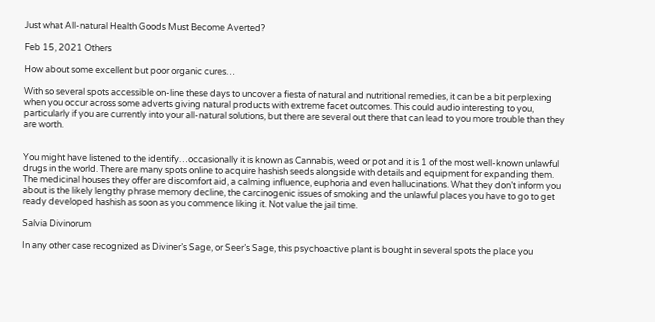Just what All-natural Health Goods Must Become Averted?

Feb 15, 2021 Others

How about some excellent but poor organic cures…

With so several spots accessible on-line these days to uncover a fiesta of natural and nutritional remedies, it can be a bit perplexing when you occur across some adverts giving natural products with extreme facet outcomes. This could audio interesting to you, particularly if you are currently into your all-natural solutions, but there are several out there that can lead to you more trouble than they are worth.


You might have listened to the identify…occasionally it is known as Cannabis, weed or pot and it is 1 of the most well-known unlawful drugs in the world. There are many spots online to acquire hashish seeds alongside with details and equipment for expanding them. The medicinal houses they offer are discomfort aid, a calming influence, euphoria and even hallucinations. What they don’t inform you about is the likely lengthy phrase memory decline, the carcinogenic issues of smoking and the unlawful places you have to go to get ready developed hashish as soon as you commence liking it. Not value the jail time.

Salvia Divinorum

In any other case recognized as Diviner’s Sage, or Seer’s Sage, this psychoactive plant is bought in several spots the place you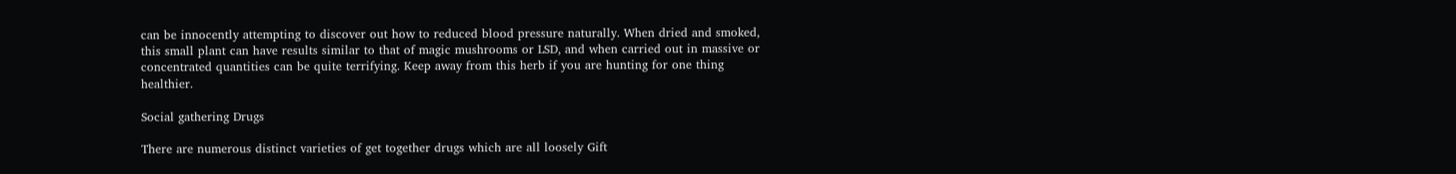can be innocently attempting to discover out how to reduced blood pressure naturally. When dried and smoked, this small plant can have results similar to that of magic mushrooms or LSD, and when carried out in massive or concentrated quantities can be quite terrifying. Keep away from this herb if you are hunting for one thing healthier.

Social gathering Drugs

There are numerous distinct varieties of get together drugs which are all loosely Gift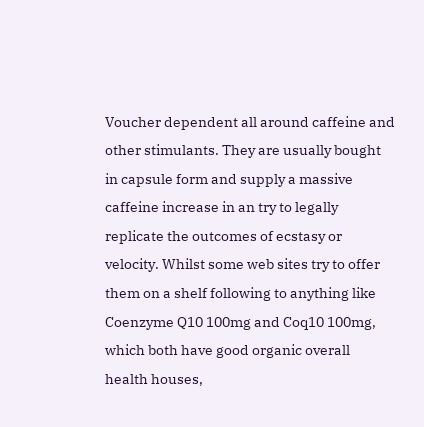Voucher dependent all around caffeine and other stimulants. They are usually bought in capsule form and supply a massive caffeine increase in an try to legally replicate the outcomes of ecstasy or velocity. Whilst some web sites try to offer them on a shelf following to anything like Coenzyme Q10 100mg and Coq10 100mg, which both have good organic overall health houses,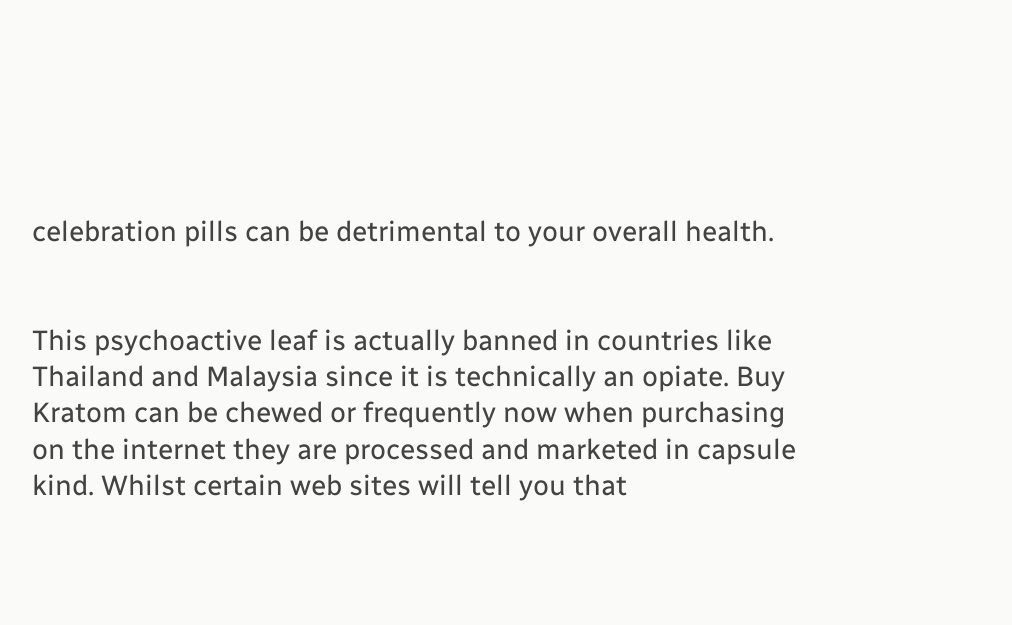celebration pills can be detrimental to your overall health.


This psychoactive leaf is actually banned in countries like Thailand and Malaysia since it is technically an opiate. Buy Kratom can be chewed or frequently now when purchasing on the internet they are processed and marketed in capsule kind. Whilst certain web sites will tell you that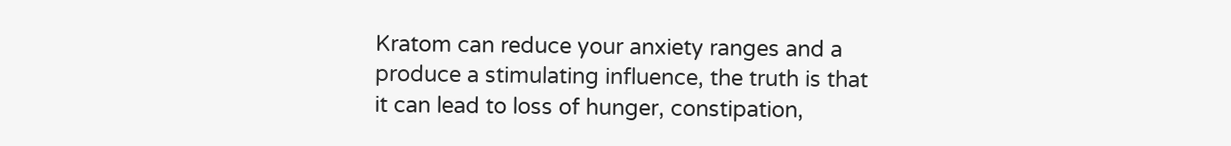Kratom can reduce your anxiety ranges and a produce a stimulating influence, the truth is that it can lead to loss of hunger, constipation,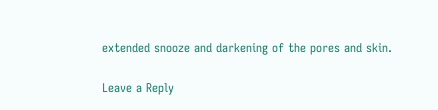extended snooze and darkening of the pores and skin.

Leave a Reply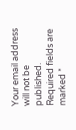Your email address will not be published. Required fields are marked *